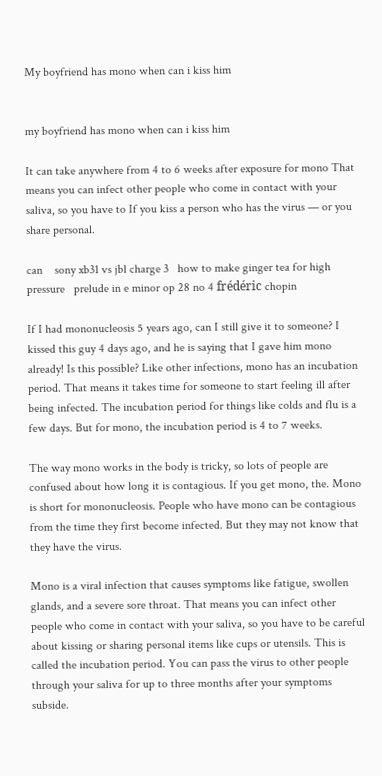My boyfriend has mono when can i kiss him


my boyfriend has mono when can i kiss him

It can take anywhere from 4 to 6 weeks after exposure for mono That means you can infect other people who come in contact with your saliva, so you have to If you kiss a person who has the virus — or you share personal.

can    sony xb31 vs jbl charge 3   how to make ginger tea for high pressure   prelude in e minor op 28 no 4 frédéric chopin

If I had mononucleosis 5 years ago, can I still give it to someone? I kissed this guy 4 days ago, and he is saying that I gave him mono already! Is this possible? Like other infections, mono has an incubation period. That means it takes time for someone to start feeling ill after being infected. The incubation period for things like colds and flu is a few days. But for mono, the incubation period is 4 to 7 weeks.

The way mono works in the body is tricky, so lots of people are confused about how long it is contagious. If you get mono, the. Mono is short for mononucleosis. People who have mono can be contagious from the time they first become infected. But they may not know that they have the virus.

Mono is a viral infection that causes symptoms like fatigue, swollen glands, and a severe sore throat. That means you can infect other people who come in contact with your saliva, so you have to be careful about kissing or sharing personal items like cups or utensils. This is called the incubation period. You can pass the virus to other people through your saliva for up to three months after your symptoms subside.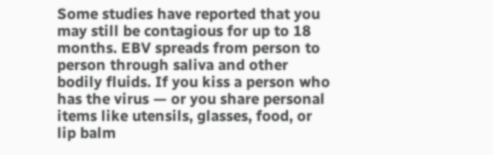Some studies have reported that you may still be contagious for up to 18 months. EBV spreads from person to person through saliva and other bodily fluids. If you kiss a person who has the virus — or you share personal items like utensils, glasses, food, or lip balm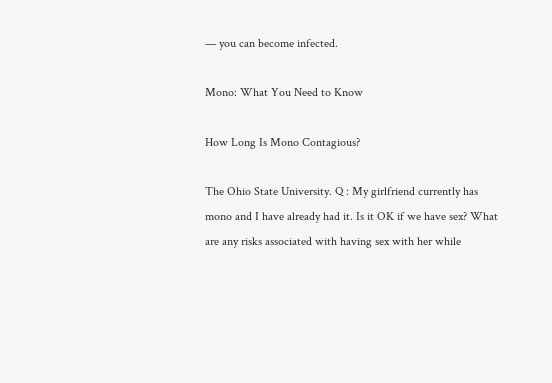— you can become infected.

Mono: What You Need to Know

How Long Is Mono Contagious?

The Ohio State University. Q : My girlfriend currently has mono and I have already had it. Is it OK if we have sex? What are any risks associated with having sex with her while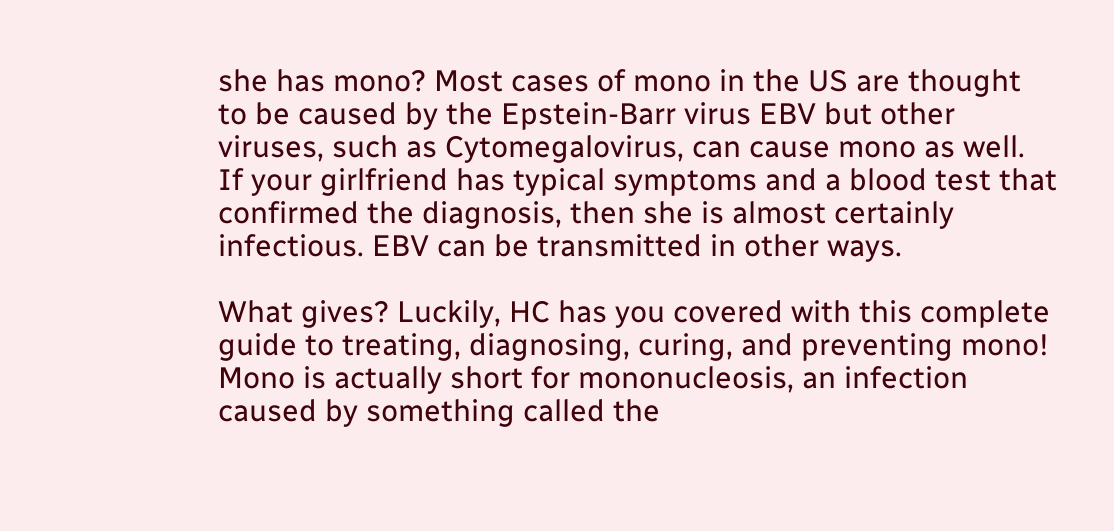she has mono? Most cases of mono in the US are thought to be caused by the Epstein-Barr virus EBV but other viruses, such as Cytomegalovirus, can cause mono as well. If your girlfriend has typical symptoms and a blood test that confirmed the diagnosis, then she is almost certainly infectious. EBV can be transmitted in other ways.

What gives? Luckily, HC has you covered with this complete guide to treating, diagnosing, curing, and preventing mono! Mono is actually short for mononucleosis, an infection caused by something called the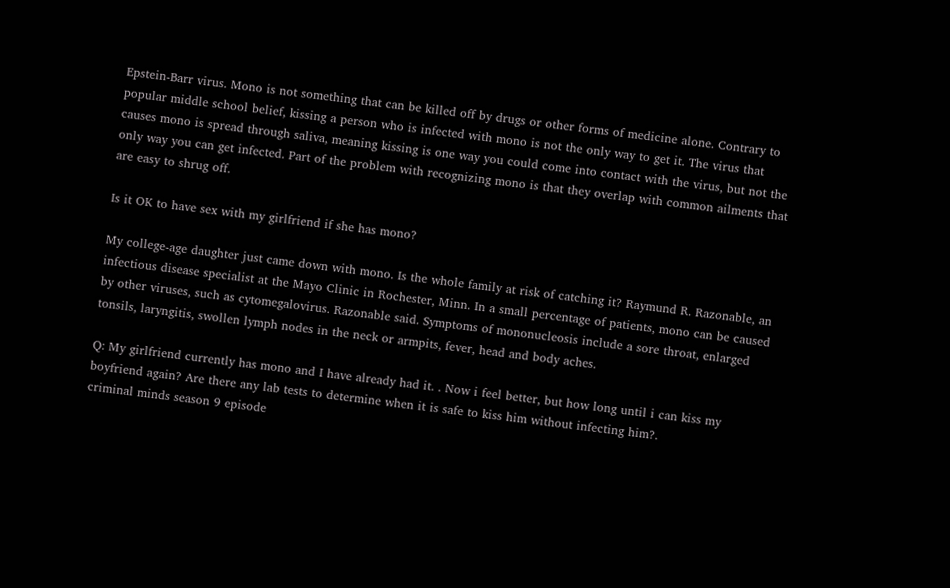Epstein-Barr virus. Mono is not something that can be killed off by drugs or other forms of medicine alone. Contrary to popular middle school belief, kissing a person who is infected with mono is not the only way to get it. The virus that causes mono is spread through saliva, meaning kissing is one way you could come into contact with the virus, but not the only way you can get infected. Part of the problem with recognizing mono is that they overlap with common ailments that are easy to shrug off.

Is it OK to have sex with my girlfriend if she has mono?

My college-age daughter just came down with mono. Is the whole family at risk of catching it? Raymund R. Razonable, an infectious disease specialist at the Mayo Clinic in Rochester, Minn. In a small percentage of patients, mono can be caused by other viruses, such as cytomegalovirus. Razonable said. Symptoms of mononucleosis include a sore throat, enlarged tonsils, laryngitis, swollen lymph nodes in the neck or armpits, fever, head and body aches.

Q: My girlfriend currently has mono and I have already had it. . Now i feel better, but how long until i can kiss my boyfriend again? Are there any lab tests to determine when it is safe to kiss him without infecting him?.
criminal minds season 9 episode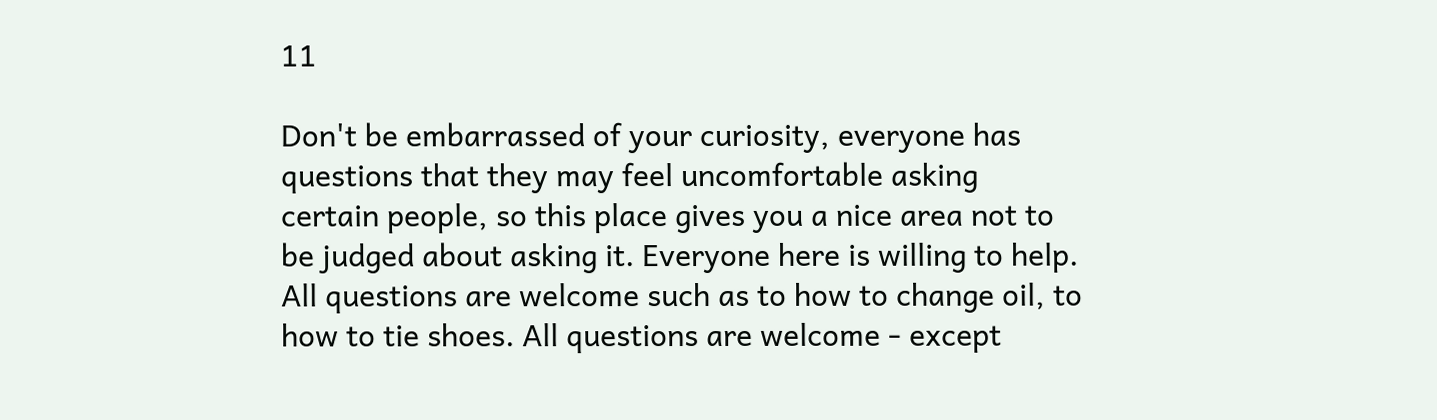11

Don't be embarrassed of your curiosity, everyone has questions that they may feel uncomfortable asking certain people, so this place gives you a nice area not to be judged about asking it. Everyone here is willing to help. All questions are welcome such as to how to change oil, to how to tie shoes. All questions are welcome - except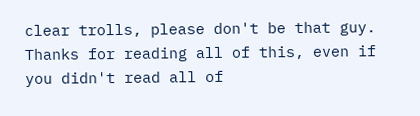clear trolls, please don't be that guy. Thanks for reading all of this, even if you didn't read all of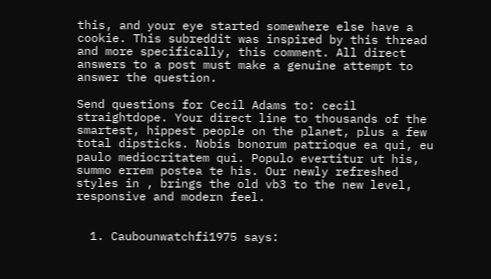this, and your eye started somewhere else have a cookie. This subreddit was inspired by this thread and more specifically, this comment. All direct answers to a post must make a genuine attempt to answer the question.

Send questions for Cecil Adams to: cecil straightdope. Your direct line to thousands of the smartest, hippest people on the planet, plus a few total dipsticks. Nobis bonorum patrioque ea qui, eu paulo mediocritatem qui. Populo evertitur ut his, summo errem postea te his. Our newly refreshed styles in , brings the old vb3 to the new level, responsive and modern feel.


  1. Caubounwatchfi1975 says: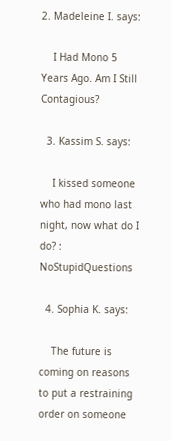2. Madeleine I. says:

    I Had Mono 5 Years Ago. Am I Still Contagious?

  3. Kassim S. says:

    I kissed someone who had mono last night, now what do I do? : NoStupidQuestions

  4. Sophia K. says:

    The future is coming on reasons to put a restraining order on someone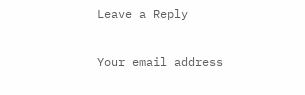Leave a Reply

Your email address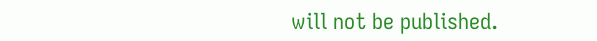will not be published.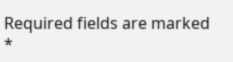Required fields are marked *